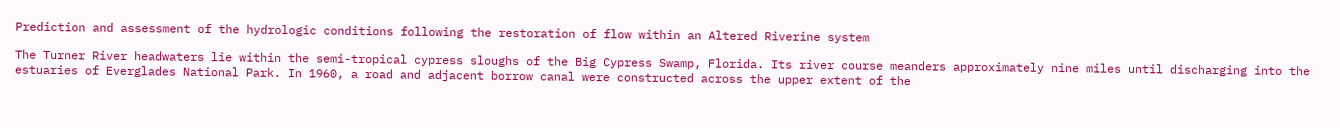Prediction and assessment of the hydrologic conditions following the restoration of flow within an Altered Riverine system

The Turner River headwaters lie within the semi-tropical cypress sloughs of the Big Cypress Swamp, Florida. Its river course meanders approximately nine miles until discharging into the estuaries of Everglades National Park. In 1960, a road and adjacent borrow canal were constructed across the upper extent of the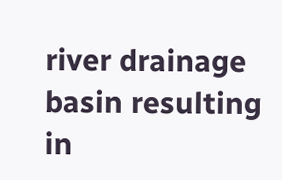river drainage basin resulting in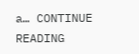a… CONTINUE READING